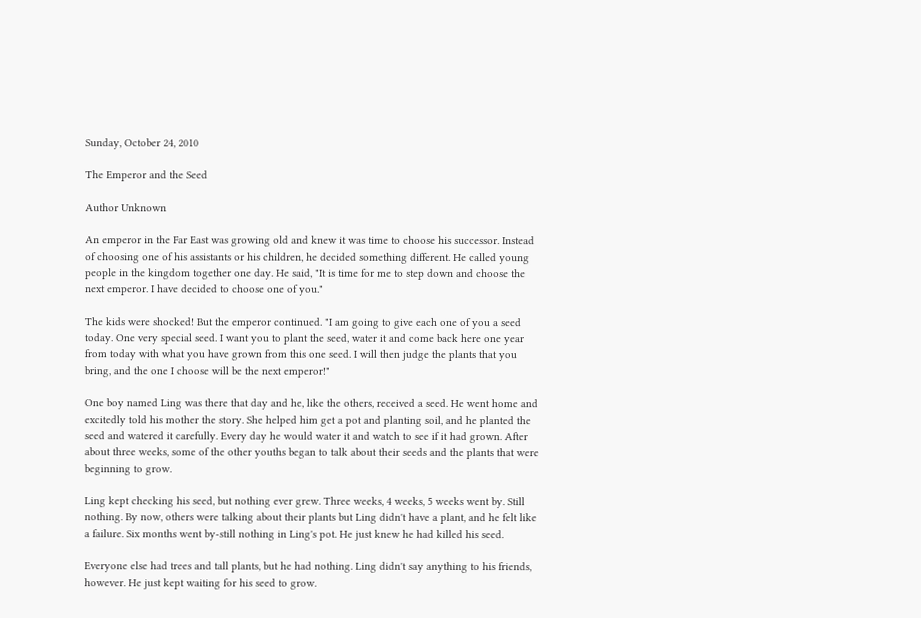Sunday, October 24, 2010

The Emperor and the Seed

Author Unknown

An emperor in the Far East was growing old and knew it was time to choose his successor. Instead of choosing one of his assistants or his children, he decided something different. He called young people in the kingdom together one day. He said, "It is time for me to step down and choose the next emperor. I have decided to choose one of you."

The kids were shocked! But the emperor continued. "I am going to give each one of you a seed today. One very special seed. I want you to plant the seed, water it and come back here one year from today with what you have grown from this one seed. I will then judge the plants that you bring, and the one I choose will be the next emperor!"

One boy named Ling was there that day and he, like the others, received a seed. He went home and excitedly told his mother the story. She helped him get a pot and planting soil, and he planted the seed and watered it carefully. Every day he would water it and watch to see if it had grown. After about three weeks, some of the other youths began to talk about their seeds and the plants that were beginning to grow.

Ling kept checking his seed, but nothing ever grew. Three weeks, 4 weeks, 5 weeks went by. Still nothing. By now, others were talking about their plants but Ling didn't have a plant, and he felt like a failure. Six months went by-still nothing in Ling's pot. He just knew he had killed his seed.

Everyone else had trees and tall plants, but he had nothing. Ling didn't say anything to his friends, however. He just kept waiting for his seed to grow.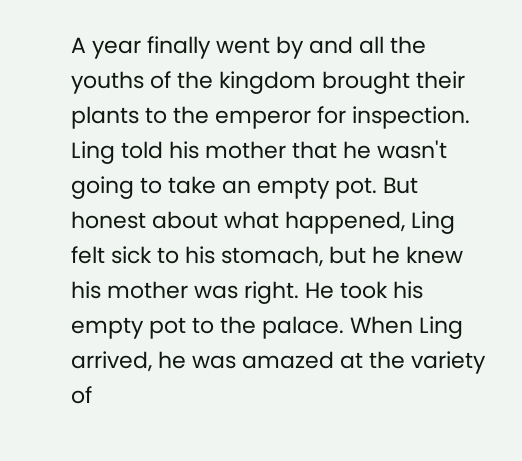A year finally went by and all the youths of the kingdom brought their plants to the emperor for inspection. Ling told his mother that he wasn't going to take an empty pot. But honest about what happened, Ling felt sick to his stomach, but he knew his mother was right. He took his empty pot to the palace. When Ling arrived, he was amazed at the variety of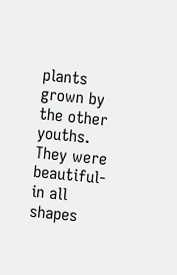plants grown by the other youths. They were beautiful-in all shapes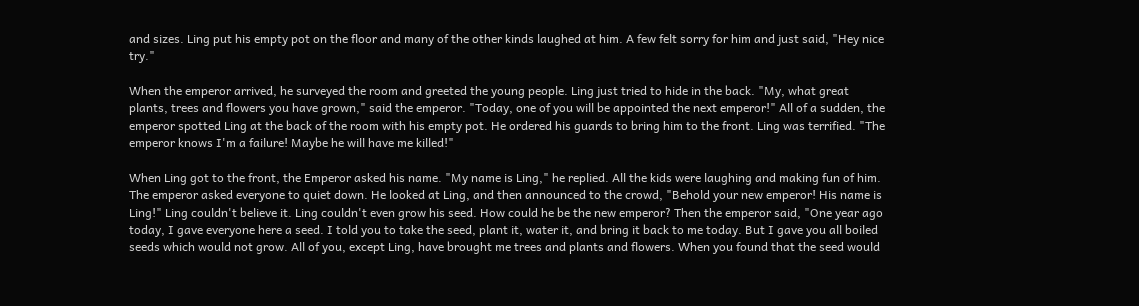and sizes. Ling put his empty pot on the floor and many of the other kinds laughed at him. A few felt sorry for him and just said, "Hey nice try."

When the emperor arrived, he surveyed the room and greeted the young people. Ling just tried to hide in the back. "My, what great plants, trees and flowers you have grown," said the emperor. "Today, one of you will be appointed the next emperor!" All of a sudden, the emperor spotted Ling at the back of the room with his empty pot. He ordered his guards to bring him to the front. Ling was terrified. "The emperor knows I'm a failure! Maybe he will have me killed!"

When Ling got to the front, the Emperor asked his name. "My name is Ling," he replied. All the kids were laughing and making fun of him. The emperor asked everyone to quiet down. He looked at Ling, and then announced to the crowd, "Behold your new emperor! His name is Ling!" Ling couldn't believe it. Ling couldn't even grow his seed. How could he be the new emperor? Then the emperor said, "One year ago today, I gave everyone here a seed. I told you to take the seed, plant it, water it, and bring it back to me today. But I gave you all boiled seeds which would not grow. All of you, except Ling, have brought me trees and plants and flowers. When you found that the seed would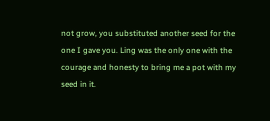not grow, you substituted another seed for the one I gave you. Ling was the only one with the courage and honesty to bring me a pot with my seed in it.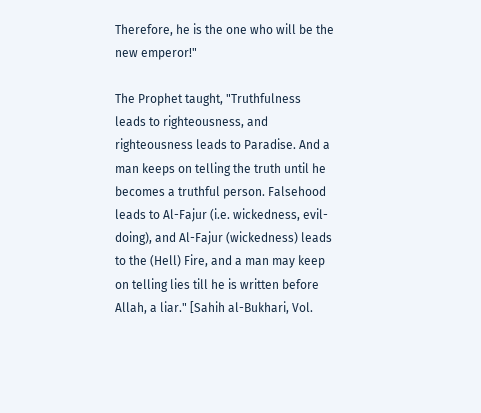Therefore, he is the one who will be the new emperor!"

The Prophet taught, "Truthfulness leads to righteousness, and righteousness leads to Paradise. And a man keeps on telling the truth until he becomes a truthful person. Falsehood leads to Al-Fajur (i.e. wickedness, evil-doing), and Al-Fajur (wickedness) leads to the (Hell) Fire, and a man may keep on telling lies till he is written before Allah, a liar." [Sahih al-Bukhari, Vol.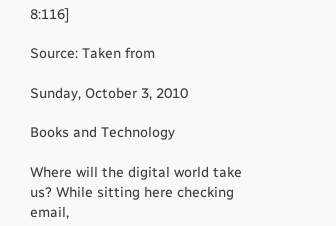8:116]

Source: Taken from

Sunday, October 3, 2010

Books and Technology

Where will the digital world take us? While sitting here checking email,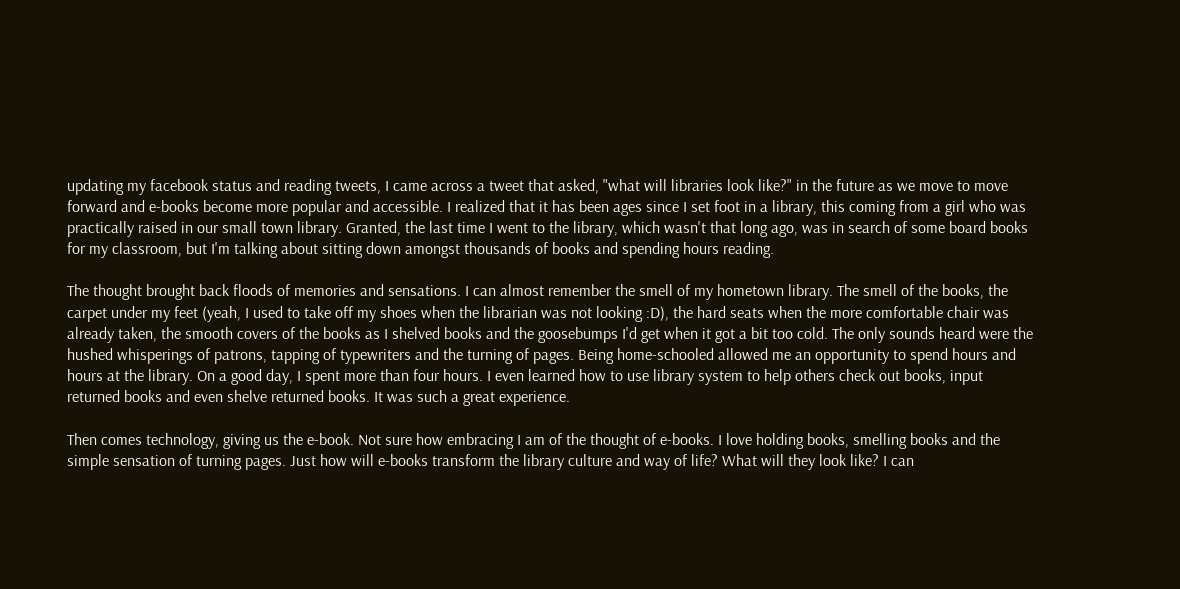updating my facebook status and reading tweets, I came across a tweet that asked, "what will libraries look like?" in the future as we move to move forward and e-books become more popular and accessible. I realized that it has been ages since I set foot in a library, this coming from a girl who was practically raised in our small town library. Granted, the last time I went to the library, which wasn't that long ago, was in search of some board books for my classroom, but I'm talking about sitting down amongst thousands of books and spending hours reading.

The thought brought back floods of memories and sensations. I can almost remember the smell of my hometown library. The smell of the books, the carpet under my feet (yeah, I used to take off my shoes when the librarian was not looking :D), the hard seats when the more comfortable chair was already taken, the smooth covers of the books as I shelved books and the goosebumps I'd get when it got a bit too cold. The only sounds heard were the hushed whisperings of patrons, tapping of typewriters and the turning of pages. Being home-schooled allowed me an opportunity to spend hours and hours at the library. On a good day, I spent more than four hours. I even learned how to use library system to help others check out books, input returned books and even shelve returned books. It was such a great experience.

Then comes technology, giving us the e-book. Not sure how embracing I am of the thought of e-books. I love holding books, smelling books and the simple sensation of turning pages. Just how will e-books transform the library culture and way of life? What will they look like? I can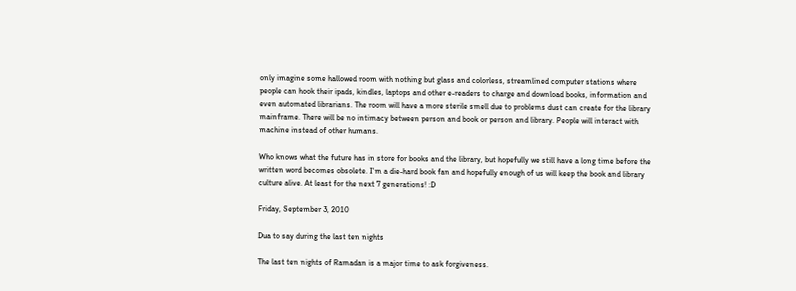only imagine some hallowed room with nothing but glass and colorless, streamlined computer stations where people can hook their ipads, kindles, laptops and other e-readers to charge and download books, information and even automated librarians. The room will have a more sterile smell due to problems dust can create for the library mainframe. There will be no intimacy between person and book or person and library. People will interact with machine instead of other humans.

Who knows what the future has in store for books and the library, but hopefully we still have a long time before the written word becomes obsolete. I'm a die-hard book fan and hopefully enough of us will keep the book and library culture alive. At least for the next 7 generations! :D

Friday, September 3, 2010

Dua to say during the last ten nights

The last ten nights of Ramadan is a major time to ask forgiveness.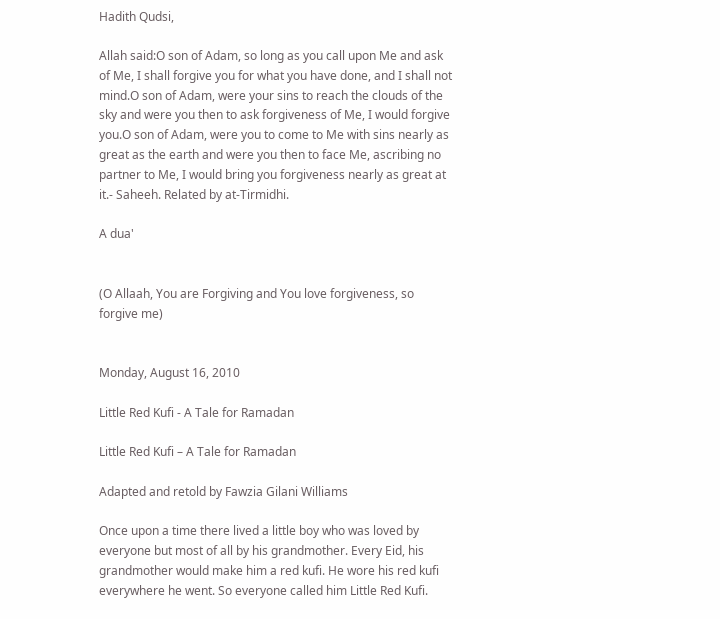Hadith Qudsi,

Allah said:O son of Adam, so long as you call upon Me and ask of Me, I shall forgive you for what you have done, and I shall not mind.O son of Adam, were your sins to reach the clouds of the sky and were you then to ask forgiveness of Me, I would forgive you.O son of Adam, were you to come to Me with sins nearly as great as the earth and were you then to face Me, ascribing no partner to Me, I would bring you forgiveness nearly as great at it.- Saheeh. Related by at-Tirmidhi.

A dua'


(O Allaah, You are Forgiving and You love forgiveness, so forgive me)


Monday, August 16, 2010

Little Red Kufi - A Tale for Ramadan

Little Red Kufi – A Tale for Ramadan

Adapted and retold by Fawzia Gilani Williams

Once upon a time there lived a little boy who was loved by everyone but most of all by his grandmother. Every Eid, his grandmother would make him a red kufi. He wore his red kufi everywhere he went. So everyone called him Little Red Kufi.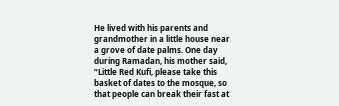He lived with his parents and grandmother in a little house near a grove of date palms. One day during Ramadan, his mother said, “Little Red Kufi, please take this basket of dates to the mosque, so that people can break their fast at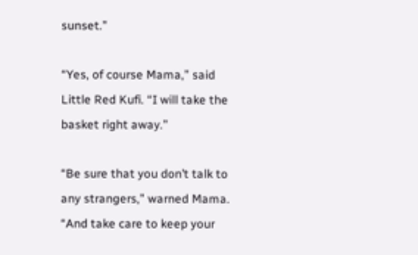sunset.”

“Yes, of course Mama,” said Little Red Kufi. “I will take the basket right away.”

“Be sure that you don’t talk to any strangers,” warned Mama. “And take care to keep your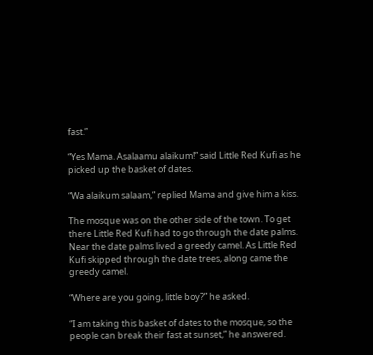fast.”

“Yes Mama. Asalaamu alaikum!” said Little Red Kufi as he picked up the basket of dates.

“Wa alaikum salaam,” replied Mama and give him a kiss.

The mosque was on the other side of the town. To get there Little Red Kufi had to go through the date palms. Near the date palms lived a greedy camel. As Little Red Kufi skipped through the date trees, along came the greedy camel.

“Where are you going, little boy?” he asked.

“I am taking this basket of dates to the mosque, so the people can break their fast at sunset,” he answered.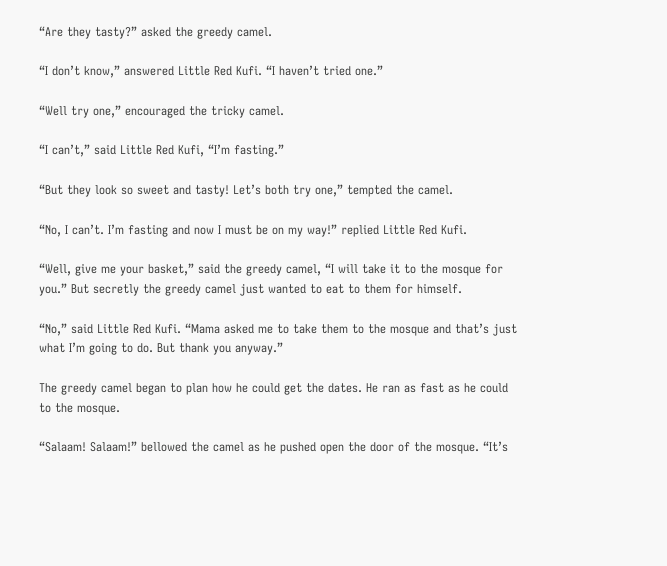“Are they tasty?” asked the greedy camel.

“I don’t know,” answered Little Red Kufi. “I haven’t tried one.”

“Well try one,” encouraged the tricky camel.

“I can’t,” said Little Red Kufi, “I’m fasting.”

“But they look so sweet and tasty! Let’s both try one,” tempted the camel.

“No, I can’t. I’m fasting and now I must be on my way!” replied Little Red Kufi.

“Well, give me your basket,” said the greedy camel, “I will take it to the mosque for you.” But secretly the greedy camel just wanted to eat to them for himself.

“No,” said Little Red Kufi. “Mama asked me to take them to the mosque and that’s just what I’m going to do. But thank you anyway.”

The greedy camel began to plan how he could get the dates. He ran as fast as he could to the mosque.

“Salaam! Salaam!” bellowed the camel as he pushed open the door of the mosque. “It’s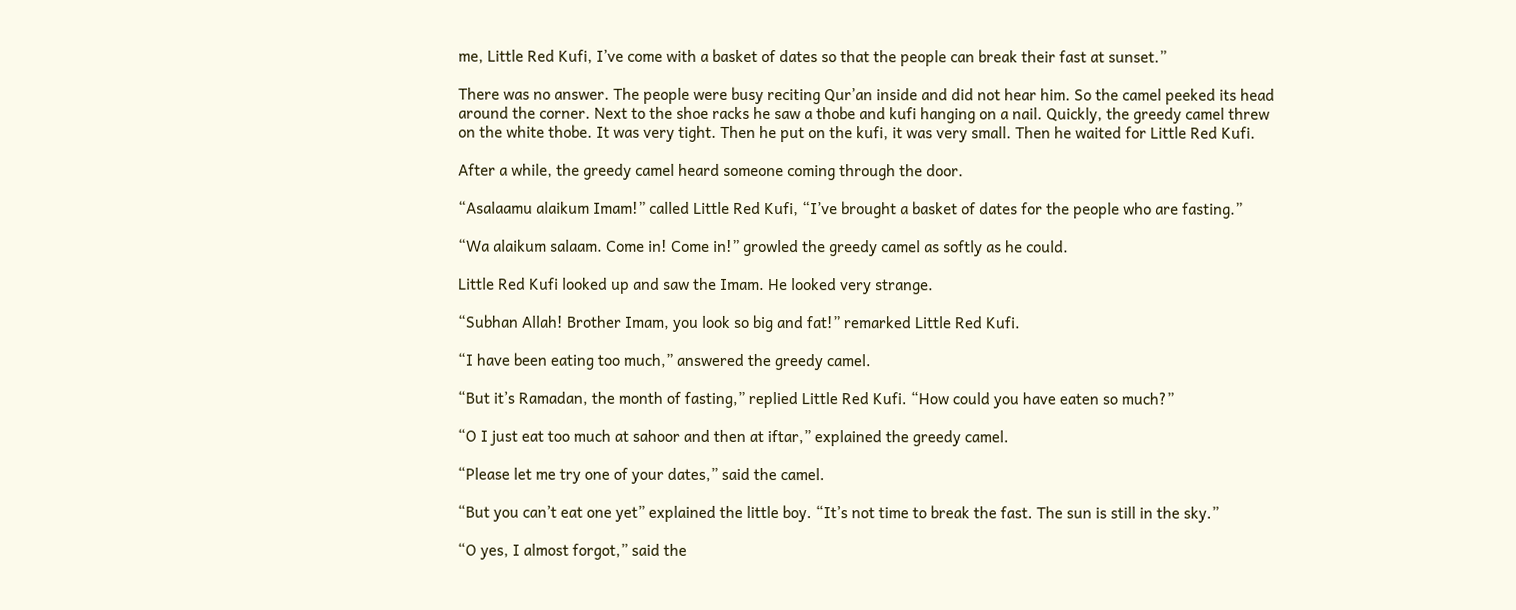me, Little Red Kufi, I’ve come with a basket of dates so that the people can break their fast at sunset.”

There was no answer. The people were busy reciting Qur’an inside and did not hear him. So the camel peeked its head around the corner. Next to the shoe racks he saw a thobe and kufi hanging on a nail. Quickly, the greedy camel threw on the white thobe. It was very tight. Then he put on the kufi, it was very small. Then he waited for Little Red Kufi.

After a while, the greedy camel heard someone coming through the door.

“Asalaamu alaikum Imam!” called Little Red Kufi, “I’ve brought a basket of dates for the people who are fasting.”

“Wa alaikum salaam. Come in! Come in!” growled the greedy camel as softly as he could.

Little Red Kufi looked up and saw the Imam. He looked very strange.

“Subhan Allah! Brother Imam, you look so big and fat!” remarked Little Red Kufi.

“I have been eating too much,” answered the greedy camel.

“But it’s Ramadan, the month of fasting,” replied Little Red Kufi. “How could you have eaten so much?”

“O I just eat too much at sahoor and then at iftar,” explained the greedy camel.

“Please let me try one of your dates,” said the camel.

“But you can’t eat one yet” explained the little boy. “It’s not time to break the fast. The sun is still in the sky.”

“O yes, I almost forgot,” said the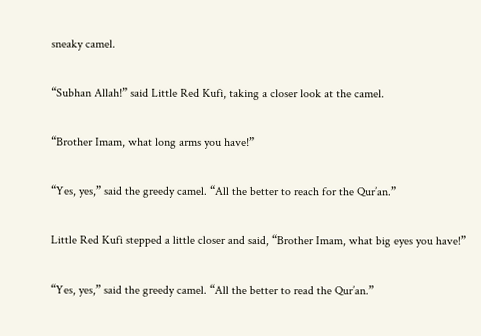sneaky camel.

“Subhan Allah!” said Little Red Kufi, taking a closer look at the camel.

“Brother Imam, what long arms you have!”

“Yes, yes,” said the greedy camel. “All the better to reach for the Qur’an.”

Little Red Kufi stepped a little closer and said, “Brother Imam, what big eyes you have!”

“Yes, yes,” said the greedy camel. “All the better to read the Qur’an.”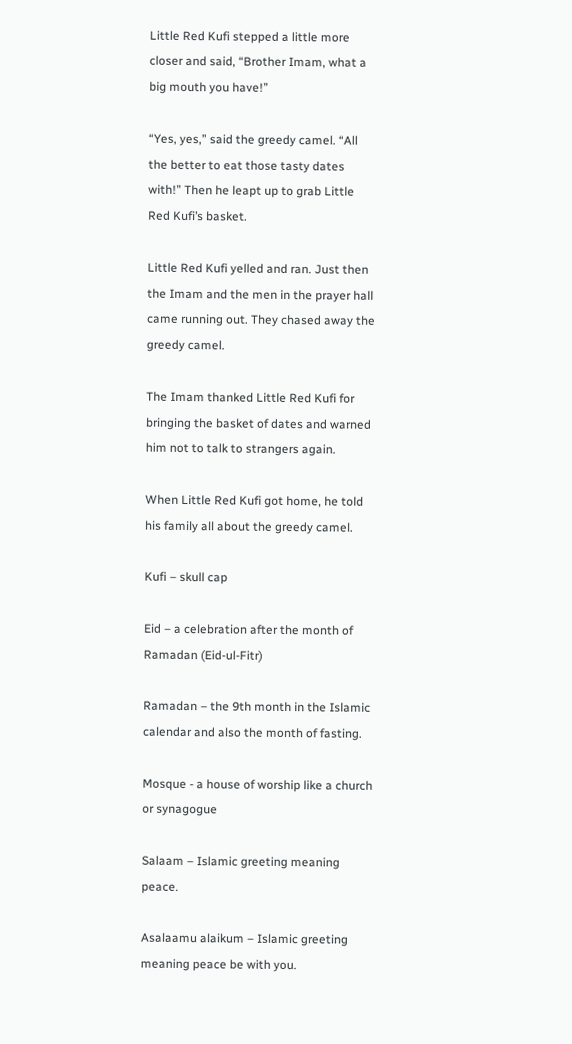Little Red Kufi stepped a little more closer and said, “Brother Imam, what a big mouth you have!”

“Yes, yes,” said the greedy camel. “All the better to eat those tasty dates with!” Then he leapt up to grab Little Red Kufi’s basket.

Little Red Kufi yelled and ran. Just then the Imam and the men in the prayer hall came running out. They chased away the greedy camel.

The Imam thanked Little Red Kufi for bringing the basket of dates and warned him not to talk to strangers again.

When Little Red Kufi got home, he told his family all about the greedy camel.

Kufi – skull cap

Eid – a celebration after the month of Ramadan (Eid-ul-Fitr)

Ramadan – the 9th month in the Islamic calendar and also the month of fasting.

Mosque - a house of worship like a church or synagogue

Salaam – Islamic greeting meaning peace.

Asalaamu alaikum – Islamic greeting meaning peace be with you.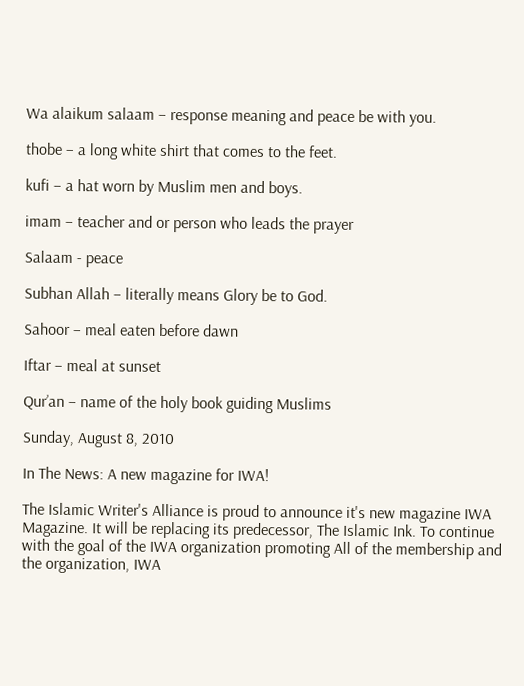Wa alaikum salaam – response meaning and peace be with you.

thobe – a long white shirt that comes to the feet.

kufi – a hat worn by Muslim men and boys.

imam – teacher and or person who leads the prayer

Salaam - peace

Subhan Allah – literally means Glory be to God.

Sahoor – meal eaten before dawn

Iftar – meal at sunset

Qur’an – name of the holy book guiding Muslims

Sunday, August 8, 2010

In The News: A new magazine for IWA!

The Islamic Writer's Alliance is proud to announce it's new magazine IWA Magazine. It will be replacing its predecessor, The Islamic Ink. To continue with the goal of the IWA organization promoting All of the membership and the organization, IWA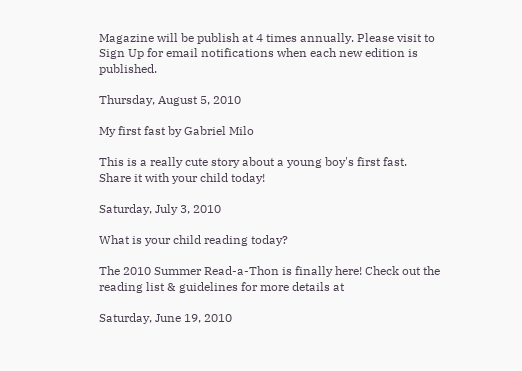Magazine will be publish at 4 times annually. Please visit to Sign Up for email notifications when each new edition is published.

Thursday, August 5, 2010

My first fast by Gabriel Milo

This is a really cute story about a young boy's first fast. Share it with your child today!

Saturday, July 3, 2010

What is your child reading today?

The 2010 Summer Read-a-Thon is finally here! Check out the reading list & guidelines for more details at

Saturday, June 19, 2010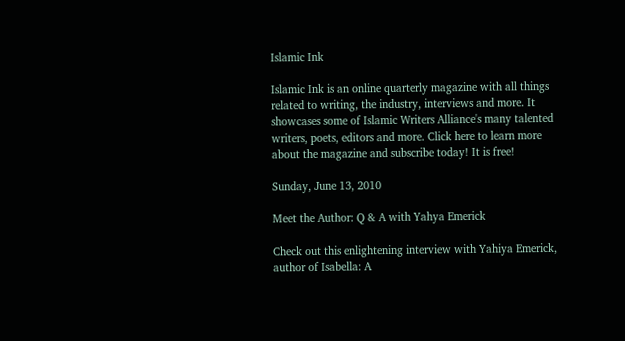Islamic Ink

Islamic Ink is an online quarterly magazine with all things related to writing, the industry, interviews and more. It showcases some of Islamic Writers Alliance's many talented writers, poets, editors and more. Click here to learn more about the magazine and subscribe today! It is free!

Sunday, June 13, 2010

Meet the Author: Q & A with Yahya Emerick

Check out this enlightening interview with Yahiya Emerick, author of Isabella: A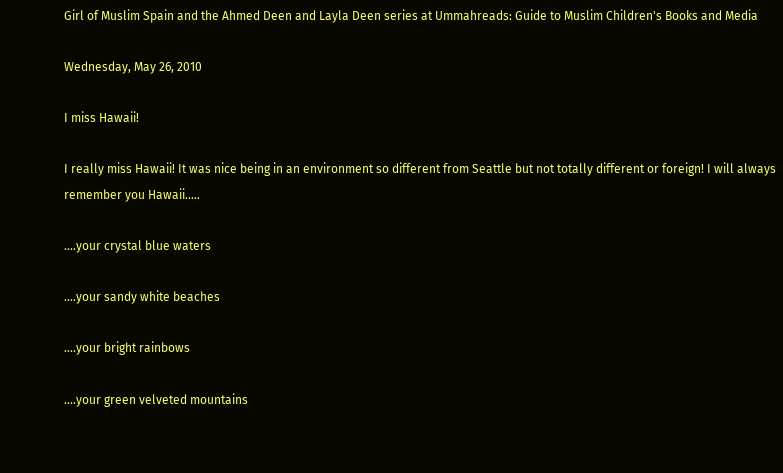Girl of Muslim Spain and the Ahmed Deen and Layla Deen series at Ummahreads: Guide to Muslim Children's Books and Media

Wednesday, May 26, 2010

I miss Hawaii!

I really miss Hawaii! It was nice being in an environment so different from Seattle but not totally different or foreign! I will always remember you Hawaii.....

....your crystal blue waters

....your sandy white beaches

....your bright rainbows

....your green velveted mountains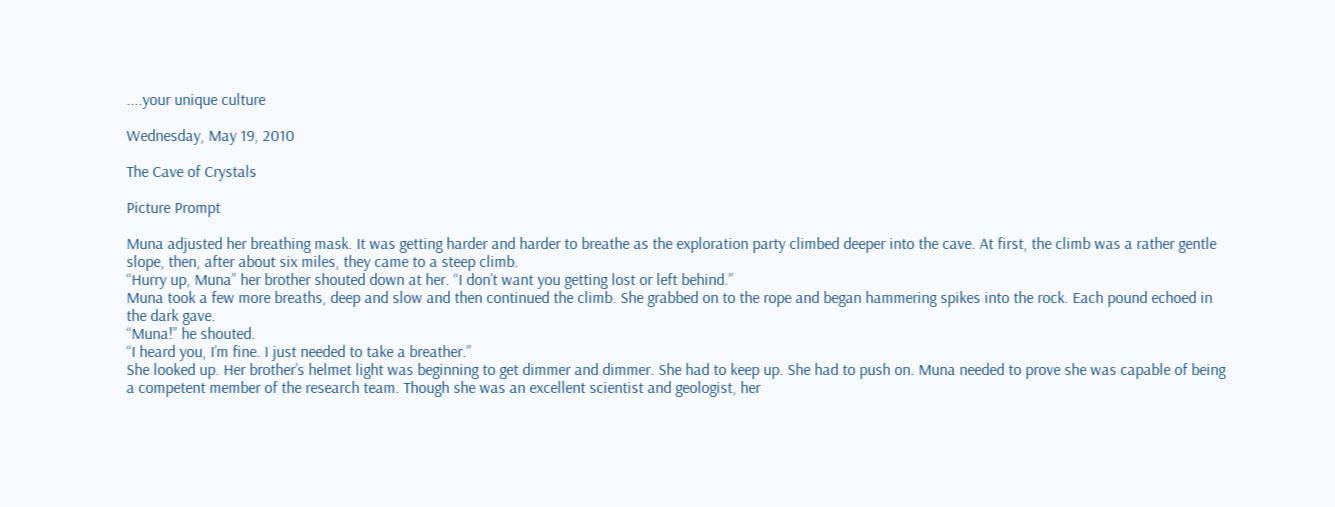....your unique culture

Wednesday, May 19, 2010

The Cave of Crystals

Picture Prompt

Muna adjusted her breathing mask. It was getting harder and harder to breathe as the exploration party climbed deeper into the cave. At first, the climb was a rather gentle slope, then, after about six miles, they came to a steep climb.
“Hurry up, Muna” her brother shouted down at her. “I don’t want you getting lost or left behind.”
Muna took a few more breaths, deep and slow and then continued the climb. She grabbed on to the rope and began hammering spikes into the rock. Each pound echoed in the dark gave.
“Muna!” he shouted.
“I heard you, I’m fine. I just needed to take a breather.”
She looked up. Her brother’s helmet light was beginning to get dimmer and dimmer. She had to keep up. She had to push on. Muna needed to prove she was capable of being a competent member of the research team. Though she was an excellent scientist and geologist, her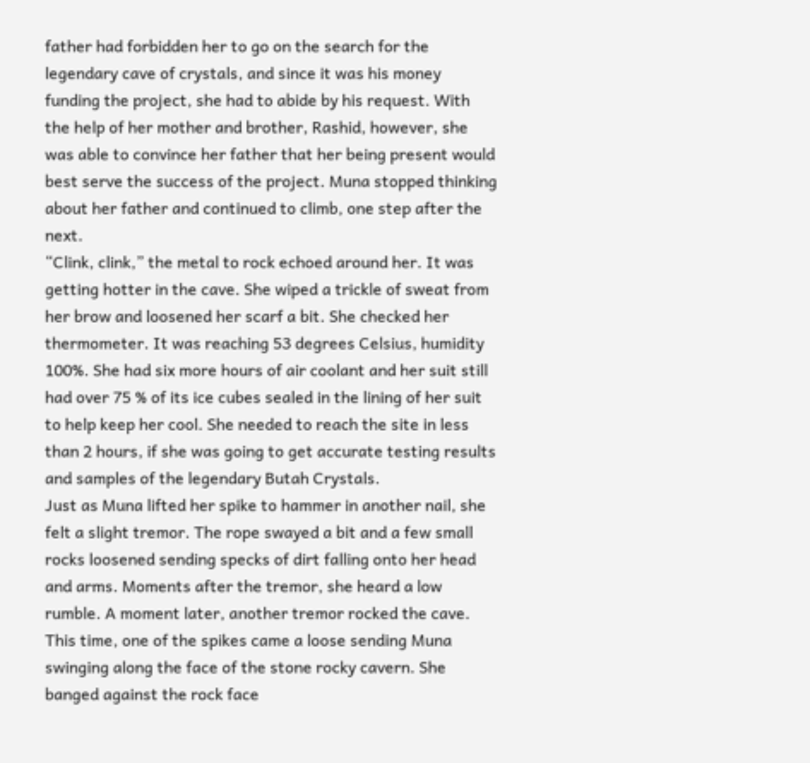father had forbidden her to go on the search for the legendary cave of crystals, and since it was his money funding the project, she had to abide by his request. With the help of her mother and brother, Rashid, however, she was able to convince her father that her being present would best serve the success of the project. Muna stopped thinking about her father and continued to climb, one step after the next.
“Clink, clink,” the metal to rock echoed around her. It was getting hotter in the cave. She wiped a trickle of sweat from her brow and loosened her scarf a bit. She checked her thermometer. It was reaching 53 degrees Celsius, humidity 100%. She had six more hours of air coolant and her suit still had over 75 % of its ice cubes sealed in the lining of her suit to help keep her cool. She needed to reach the site in less than 2 hours, if she was going to get accurate testing results and samples of the legendary Butah Crystals.
Just as Muna lifted her spike to hammer in another nail, she felt a slight tremor. The rope swayed a bit and a few small rocks loosened sending specks of dirt falling onto her head and arms. Moments after the tremor, she heard a low rumble. A moment later, another tremor rocked the cave. This time, one of the spikes came a loose sending Muna swinging along the face of the stone rocky cavern. She banged against the rock face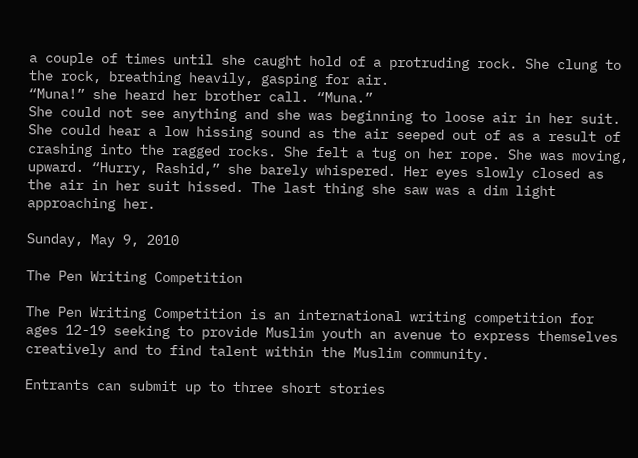a couple of times until she caught hold of a protruding rock. She clung to the rock, breathing heavily, gasping for air.
“Muna!” she heard her brother call. “Muna.”
She could not see anything and she was beginning to loose air in her suit. She could hear a low hissing sound as the air seeped out of as a result of crashing into the ragged rocks. She felt a tug on her rope. She was moving, upward. “Hurry, Rashid,” she barely whispered. Her eyes slowly closed as the air in her suit hissed. The last thing she saw was a dim light approaching her.

Sunday, May 9, 2010

The Pen Writing Competition

The Pen Writing Competition is an international writing competition for ages 12-19 seeking to provide Muslim youth an avenue to express themselves creatively and to find talent within the Muslim community.

Entrants can submit up to three short stories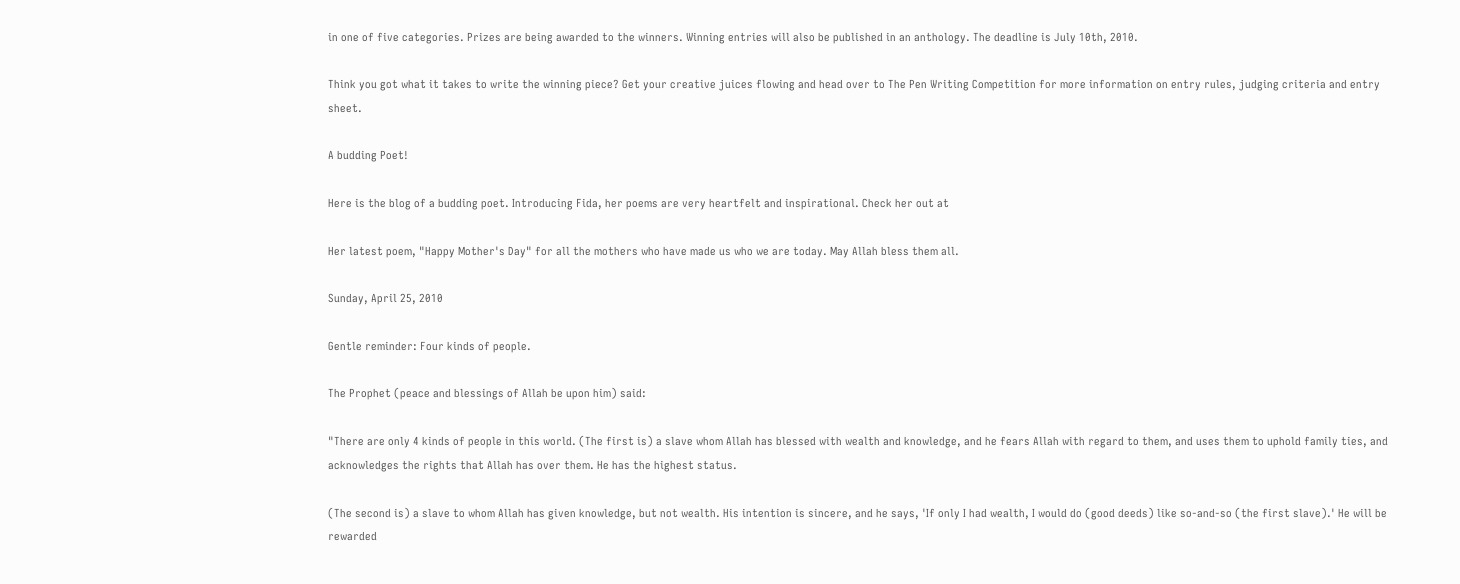in one of five categories. Prizes are being awarded to the winners. Winning entries will also be published in an anthology. The deadline is July 10th, 2010.

Think you got what it takes to write the winning piece? Get your creative juices flowing and head over to The Pen Writing Competition for more information on entry rules, judging criteria and entry sheet.

A budding Poet!

Here is the blog of a budding poet. Introducing Fida, her poems are very heartfelt and inspirational. Check her out at

Her latest poem, "Happy Mother's Day" for all the mothers who have made us who we are today. May Allah bless them all.

Sunday, April 25, 2010

Gentle reminder: Four kinds of people.

The Prophet (peace and blessings of Allah be upon him) said:

"There are only 4 kinds of people in this world. (The first is) a slave whom Allah has blessed with wealth and knowledge, and he fears Allah with regard to them, and uses them to uphold family ties, and acknowledges the rights that Allah has over them. He has the highest status.

(The second is) a slave to whom Allah has given knowledge, but not wealth. His intention is sincere, and he says, 'If only I had wealth, I would do (good deeds) like so-and-so (the first slave).' He will be rewarded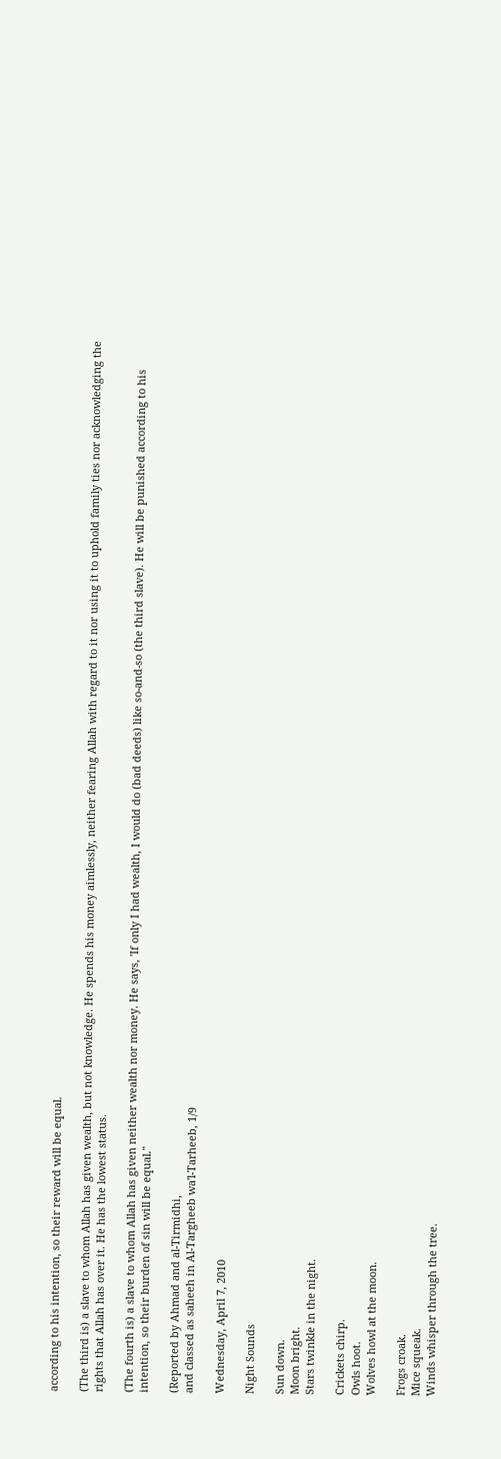according to his intention, so their reward will be equal.

(The third is) a slave to whom Allah has given wealth, but not knowledge. He spends his money aimlessly, neither fearing Allah with regard to it nor using it to uphold family ties nor acknowledging the rights that Allah has over it. He has the lowest status.

(The fourth is) a slave to whom Allah has given neither wealth nor money. He says, 'If only I had wealth, I would do (bad deeds) like so-and-so (the third slave). He will be punished according to his intention, so their burden of sin will be equal."

(Reported by Ahmad and al-Tirmidhi,
and classed as saheeh in Al-Targheeb wa'l-Tarheeb, 1/9

Wednesday, April 7, 2010

Night Sounds

Sun down.
Moon bright.
Stars twinkle in the night.

Crickets chirp.
Owls hoot.
Wolves howl at the moon.

Frogs croak.
Mice squeak.
Winds whisper through the tree.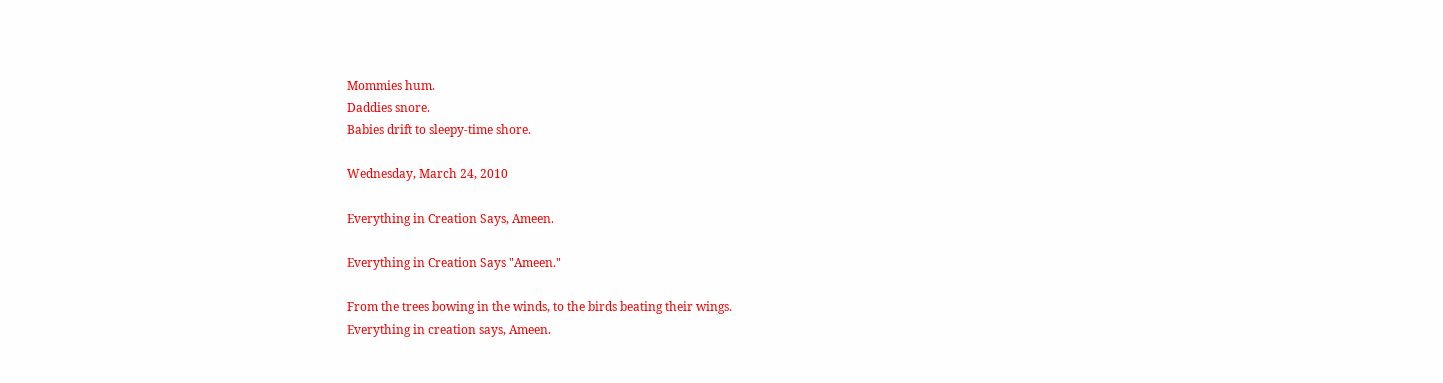Mommies hum.
Daddies snore.
Babies drift to sleepy-time shore.

Wednesday, March 24, 2010

Everything in Creation Says, Ameen.

Everything in Creation Says "Ameen."

From the trees bowing in the winds, to the birds beating their wings.
Everything in creation says, Ameen.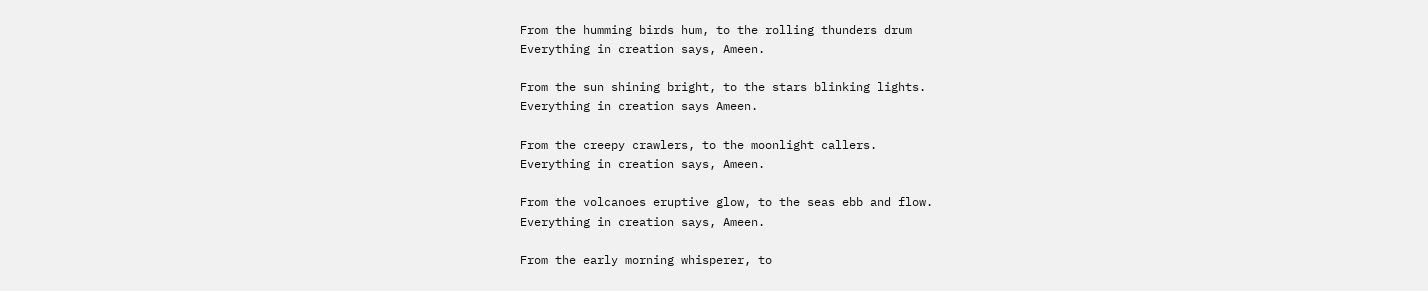From the humming birds hum, to the rolling thunders drum
Everything in creation says, Ameen.

From the sun shining bright, to the stars blinking lights.
Everything in creation says Ameen.

From the creepy crawlers, to the moonlight callers.
Everything in creation says, Ameen.

From the volcanoes eruptive glow, to the seas ebb and flow.
Everything in creation says, Ameen.

From the early morning whisperer, to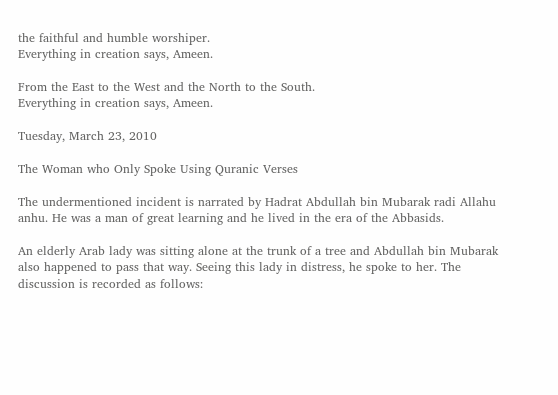the faithful and humble worshiper.
Everything in creation says, Ameen.

From the East to the West and the North to the South.
Everything in creation says, Ameen.

Tuesday, March 23, 2010

The Woman who Only Spoke Using Quranic Verses

The undermentioned incident is narrated by Hadrat Abdullah bin Mubarak radi Allahu anhu. He was a man of great learning and he lived in the era of the Abbasids.

An elderly Arab lady was sitting alone at the trunk of a tree and Abdullah bin Mubarak also happened to pass that way. Seeing this lady in distress, he spoke to her. The discussion is recorded as follows: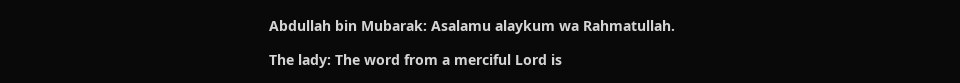Abdullah bin Mubarak: Asalamu alaykum wa Rahmatullah.

The lady: The word from a merciful Lord is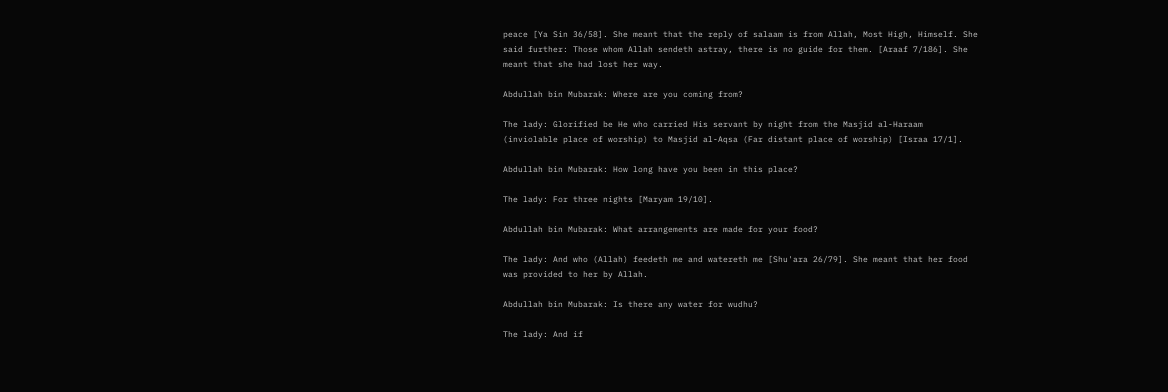peace [Ya Sin 36/58]. She meant that the reply of salaam is from Allah, Most High, Himself. She said further: Those whom Allah sendeth astray, there is no guide for them. [Araaf 7/186]. She meant that she had lost her way.

Abdullah bin Mubarak: Where are you coming from?

The lady: Glorified be He who carried His servant by night from the Masjid al-Haraam (inviolable place of worship) to Masjid al-Aqsa (Far distant place of worship) [Israa 17/1].

Abdullah bin Mubarak: How long have you been in this place?

The lady: For three nights [Maryam 19/10].

Abdullah bin Mubarak: What arrangements are made for your food?

The lady: And who (Allah) feedeth me and watereth me [Shu'ara 26/79]. She meant that her food was provided to her by Allah.

Abdullah bin Mubarak: Is there any water for wudhu?

The lady: And if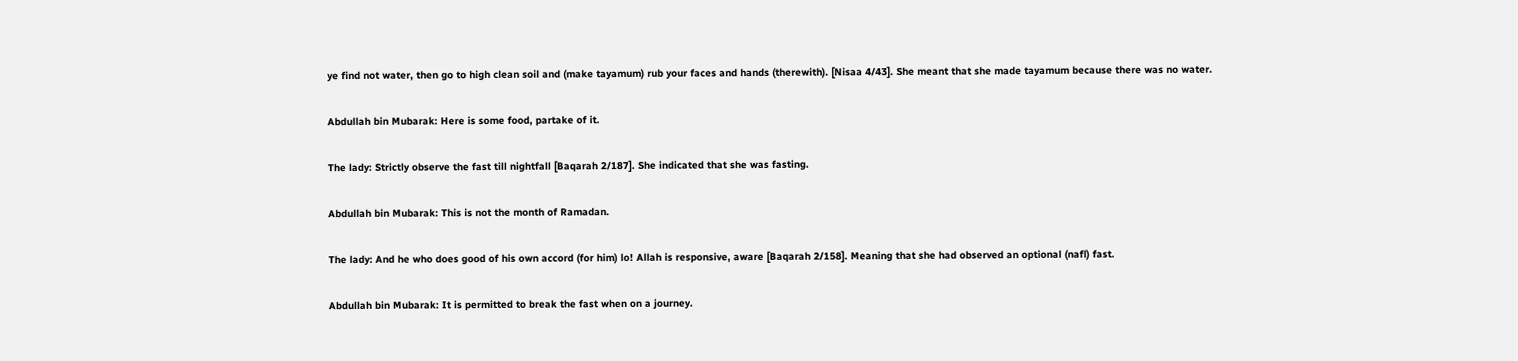ye find not water, then go to high clean soil and (make tayamum) rub your faces and hands (therewith). [Nisaa 4/43]. She meant that she made tayamum because there was no water.

Abdullah bin Mubarak: Here is some food, partake of it.

The lady: Strictly observe the fast till nightfall [Baqarah 2/187]. She indicated that she was fasting.

Abdullah bin Mubarak: This is not the month of Ramadan.

The lady: And he who does good of his own accord (for him) lo! Allah is responsive, aware [Baqarah 2/158]. Meaning that she had observed an optional (nafl) fast.

Abdullah bin Mubarak: It is permitted to break the fast when on a journey.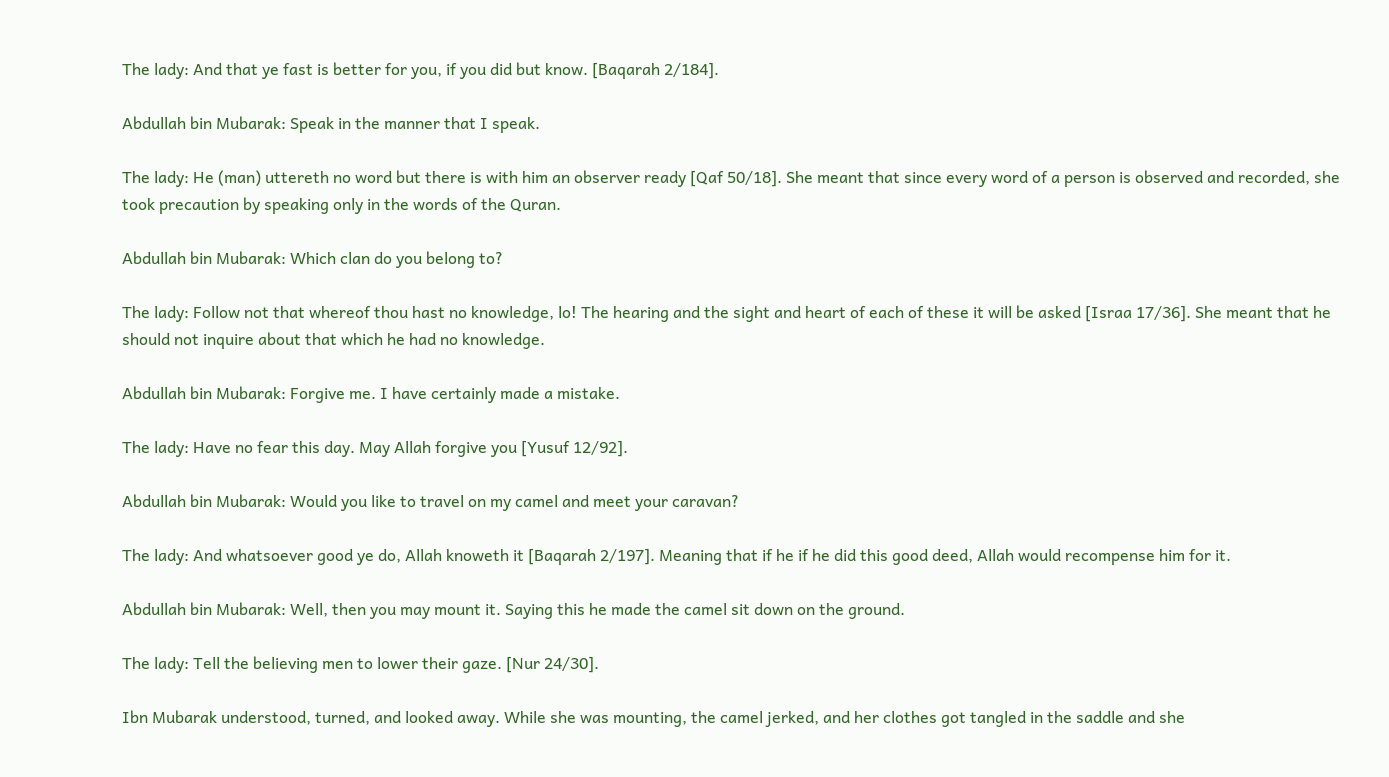The lady: And that ye fast is better for you, if you did but know. [Baqarah 2/184].

Abdullah bin Mubarak: Speak in the manner that I speak.

The lady: He (man) uttereth no word but there is with him an observer ready [Qaf 50/18]. She meant that since every word of a person is observed and recorded, she took precaution by speaking only in the words of the Quran.

Abdullah bin Mubarak: Which clan do you belong to?

The lady: Follow not that whereof thou hast no knowledge, lo! The hearing and the sight and heart of each of these it will be asked [Israa 17/36]. She meant that he should not inquire about that which he had no knowledge.

Abdullah bin Mubarak: Forgive me. I have certainly made a mistake.

The lady: Have no fear this day. May Allah forgive you [Yusuf 12/92].

Abdullah bin Mubarak: Would you like to travel on my camel and meet your caravan?

The lady: And whatsoever good ye do, Allah knoweth it [Baqarah 2/197]. Meaning that if he if he did this good deed, Allah would recompense him for it.

Abdullah bin Mubarak: Well, then you may mount it. Saying this he made the camel sit down on the ground.

The lady: Tell the believing men to lower their gaze. [Nur 24/30].

Ibn Mubarak understood, turned, and looked away. While she was mounting, the camel jerked, and her clothes got tangled in the saddle and she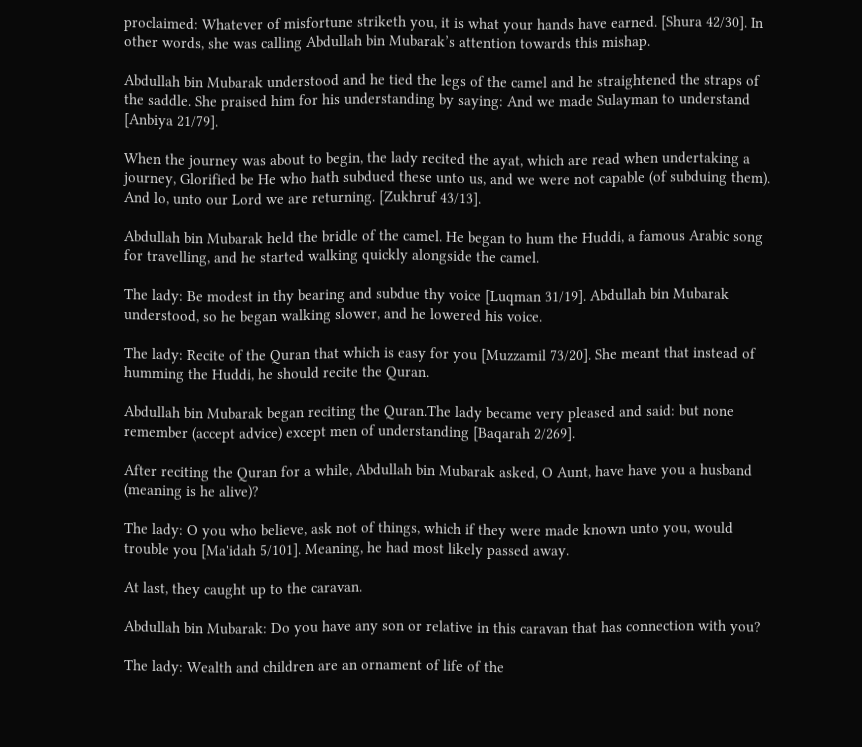proclaimed: Whatever of misfortune striketh you, it is what your hands have earned. [Shura 42/30]. In other words, she was calling Abdullah bin Mubarak’s attention towards this mishap.

Abdullah bin Mubarak understood and he tied the legs of the camel and he straightened the straps of the saddle. She praised him for his understanding by saying: And we made Sulayman to understand [Anbiya 21/79].

When the journey was about to begin, the lady recited the ayat, which are read when undertaking a journey, Glorified be He who hath subdued these unto us, and we were not capable (of subduing them). And lo, unto our Lord we are returning. [Zukhruf 43/13].

Abdullah bin Mubarak held the bridle of the camel. He began to hum the Huddi, a famous Arabic song for travelling, and he started walking quickly alongside the camel.

The lady: Be modest in thy bearing and subdue thy voice [Luqman 31/19]. Abdullah bin Mubarak understood, so he began walking slower, and he lowered his voice.

The lady: Recite of the Quran that which is easy for you [Muzzamil 73/20]. She meant that instead of humming the Huddi, he should recite the Quran.

Abdullah bin Mubarak began reciting the Quran.The lady became very pleased and said: but none remember (accept advice) except men of understanding [Baqarah 2/269].

After reciting the Quran for a while, Abdullah bin Mubarak asked, O Aunt, have have you a husband (meaning is he alive)?

The lady: O you who believe, ask not of things, which if they were made known unto you, would trouble you [Ma'idah 5/101]. Meaning, he had most likely passed away.

At last, they caught up to the caravan.

Abdullah bin Mubarak: Do you have any son or relative in this caravan that has connection with you?

The lady: Wealth and children are an ornament of life of the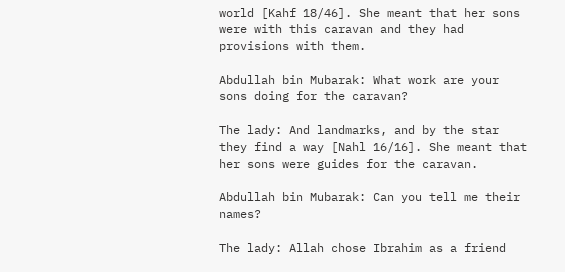world [Kahf 18/46]. She meant that her sons were with this caravan and they had provisions with them.

Abdullah bin Mubarak: What work are your sons doing for the caravan?

The lady: And landmarks, and by the star they find a way [Nahl 16/16]. She meant that her sons were guides for the caravan.

Abdullah bin Mubarak: Can you tell me their names?

The lady: Allah chose Ibrahim as a friend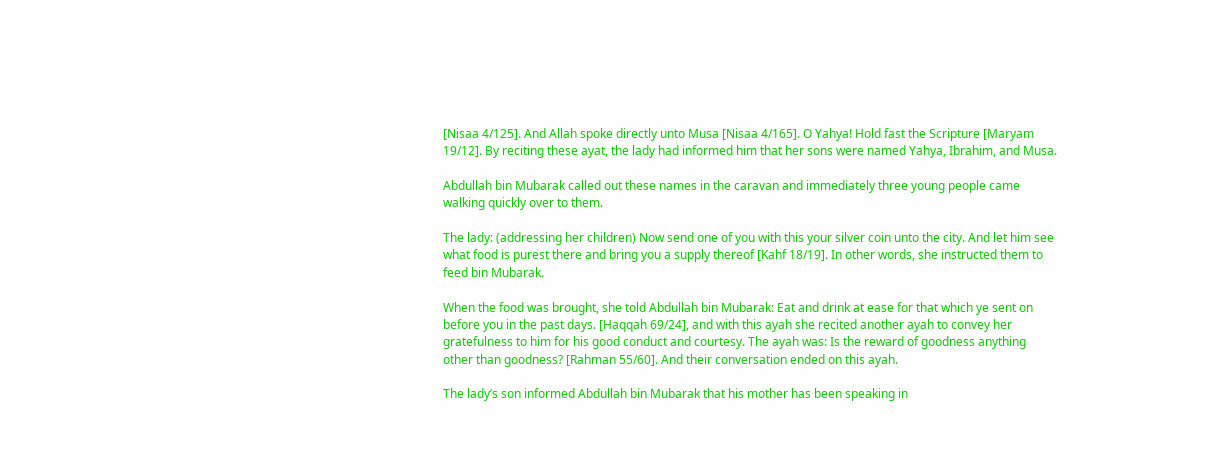[Nisaa 4/125]. And Allah spoke directly unto Musa [Nisaa 4/165]. O Yahya! Hold fast the Scripture [Maryam 19/12]. By reciting these ayat, the lady had informed him that her sons were named Yahya, Ibrahim, and Musa.

Abdullah bin Mubarak called out these names in the caravan and immediately three young people came walking quickly over to them.

The lady: (addressing her children) Now send one of you with this your silver coin unto the city. And let him see what food is purest there and bring you a supply thereof [Kahf 18/19]. In other words, she instructed them to feed bin Mubarak.

When the food was brought, she told Abdullah bin Mubarak: Eat and drink at ease for that which ye sent on before you in the past days. [Haqqah 69/24], and with this ayah she recited another ayah to convey her gratefulness to him for his good conduct and courtesy. The ayah was: Is the reward of goodness anything other than goodness? [Rahman 55/60]. And their conversation ended on this ayah.

The lady’s son informed Abdullah bin Mubarak that his mother has been speaking in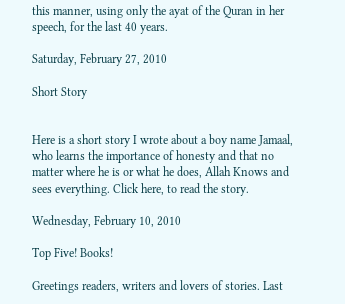this manner, using only the ayat of the Quran in her speech, for the last 40 years.

Saturday, February 27, 2010

Short Story


Here is a short story I wrote about a boy name Jamaal, who learns the importance of honesty and that no matter where he is or what he does, Allah Knows and sees everything. Click here, to read the story.

Wednesday, February 10, 2010

Top Five! Books!

Greetings readers, writers and lovers of stories. Last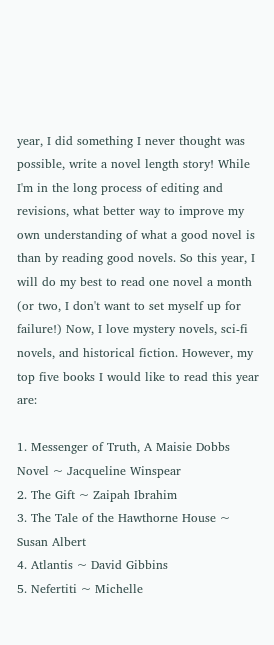year, I did something I never thought was possible, write a novel length story! While I'm in the long process of editing and revisions, what better way to improve my own understanding of what a good novel is than by reading good novels. So this year, I will do my best to read one novel a month (or two, I don't want to set myself up for failure!) Now, I love mystery novels, sci-fi novels, and historical fiction. However, my top five books I would like to read this year are:

1. Messenger of Truth, A Maisie Dobbs Novel ~ Jacqueline Winspear
2. The Gift ~ Zaipah Ibrahim
3. The Tale of the Hawthorne House ~ Susan Albert
4. Atlantis ~ David Gibbins
5. Nefertiti ~ Michelle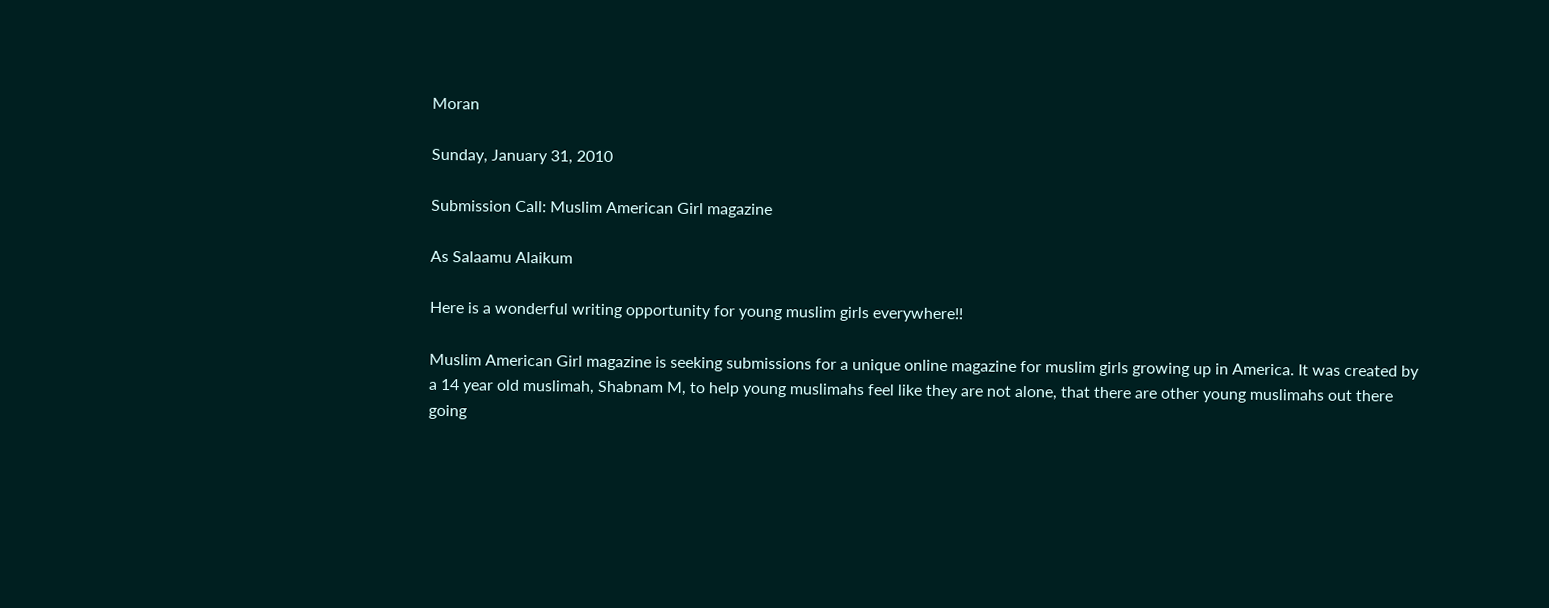Moran

Sunday, January 31, 2010

Submission Call: Muslim American Girl magazine

As Salaamu Alaikum

Here is a wonderful writing opportunity for young muslim girls everywhere!!

Muslim American Girl magazine is seeking submissions for a unique online magazine for muslim girls growing up in America. It was created by a 14 year old muslimah, Shabnam M, to help young muslimahs feel like they are not alone, that there are other young muslimahs out there going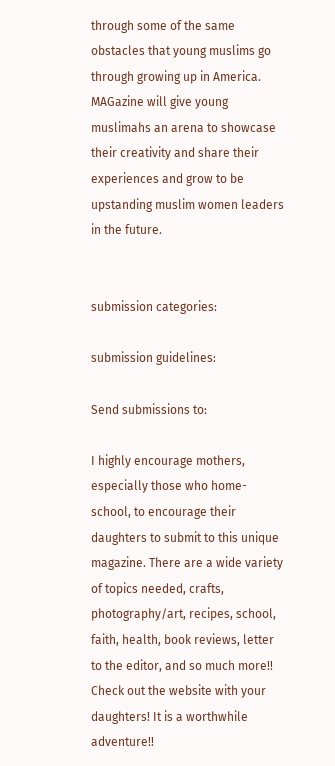through some of the same obstacles that young muslims go through growing up in America. MAGazine will give young muslimahs an arena to showcase their creativity and share their experiences and grow to be upstanding muslim women leaders in the future.


submission categories:

submission guidelines:

Send submissions to:

I highly encourage mothers, especially those who home-school, to encourage their daughters to submit to this unique magazine. There are a wide variety of topics needed, crafts, photography/art, recipes, school, faith, health, book reviews, letter to the editor, and so much more!! Check out the website with your daughters! It is a worthwhile adventure!!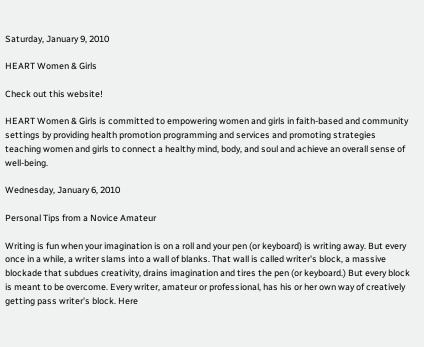Saturday, January 9, 2010

HEART Women & Girls

Check out this website!

HEART Women & Girls is committed to empowering women and girls in faith-based and community settings by providing health promotion programming and services and promoting strategies teaching women and girls to connect a healthy mind, body, and soul and achieve an overall sense of well-being.

Wednesday, January 6, 2010

Personal Tips from a Novice Amateur

Writing is fun when your imagination is on a roll and your pen (or keyboard) is writing away. But every once in a while, a writer slams into a wall of blanks. That wall is called writer's block, a massive blockade that subdues creativity, drains imagination and tires the pen (or keyboard.) But every block is meant to be overcome. Every writer, amateur or professional, has his or her own way of creatively getting pass writer's block. Here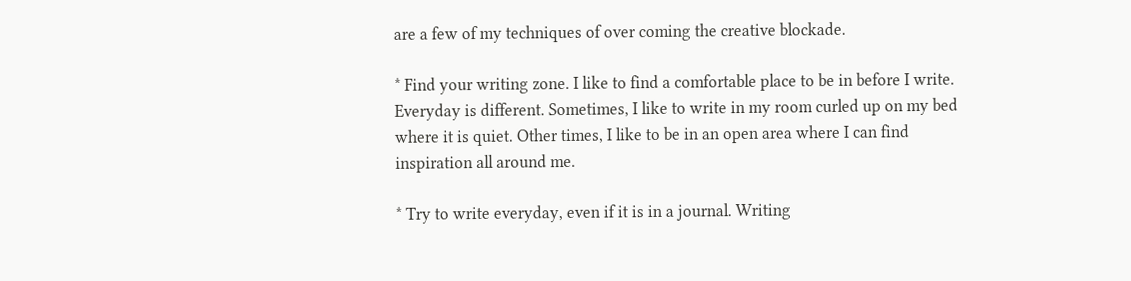are a few of my techniques of over coming the creative blockade.

* Find your writing zone. I like to find a comfortable place to be in before I write.
Everyday is different. Sometimes, I like to write in my room curled up on my bed
where it is quiet. Other times, I like to be in an open area where I can find
inspiration all around me.

* Try to write everyday, even if it is in a journal. Writing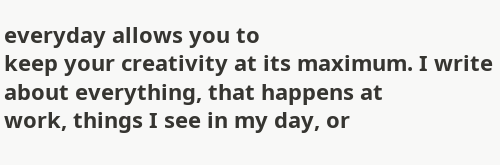everyday allows you to
keep your creativity at its maximum. I write about everything, that happens at
work, things I see in my day, or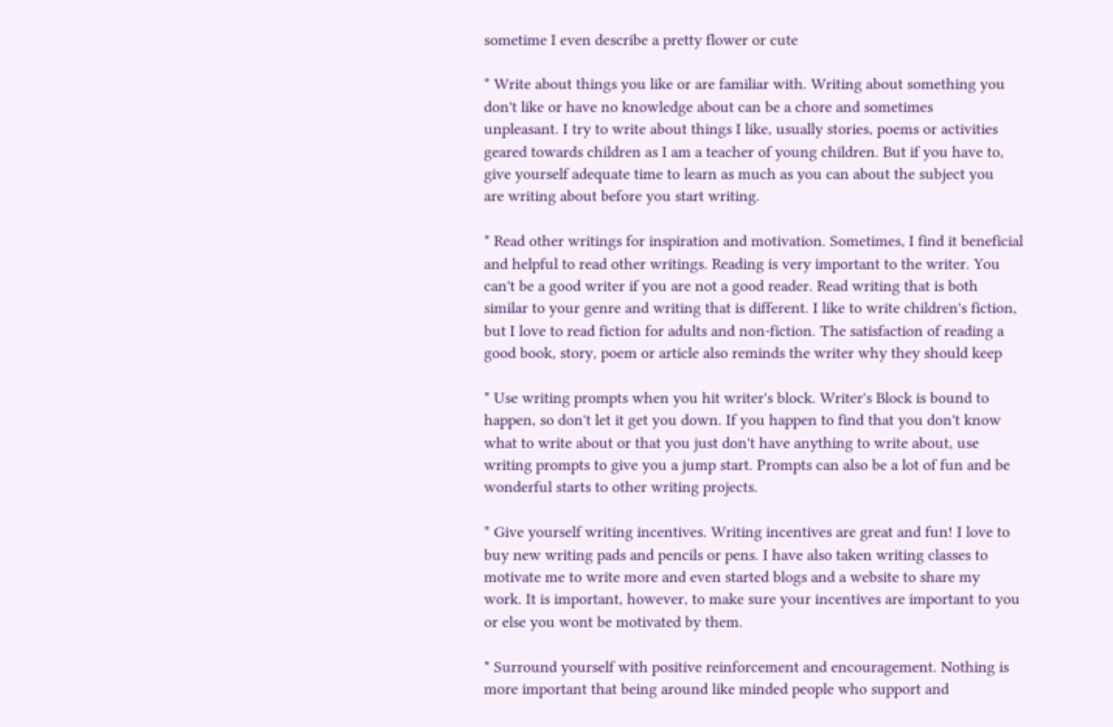sometime I even describe a pretty flower or cute

* Write about things you like or are familiar with. Writing about something you
don't like or have no knowledge about can be a chore and sometimes
unpleasant. I try to write about things I like, usually stories, poems or activities
geared towards children as I am a teacher of young children. But if you have to,
give yourself adequate time to learn as much as you can about the subject you
are writing about before you start writing.

* Read other writings for inspiration and motivation. Sometimes, I find it beneficial
and helpful to read other writings. Reading is very important to the writer. You
can't be a good writer if you are not a good reader. Read writing that is both
similar to your genre and writing that is different. I like to write children's fiction,
but I love to read fiction for adults and non-fiction. The satisfaction of reading a
good book, story, poem or article also reminds the writer why they should keep

* Use writing prompts when you hit writer's block. Writer's Block is bound to
happen, so don't let it get you down. If you happen to find that you don't know
what to write about or that you just don't have anything to write about, use
writing prompts to give you a jump start. Prompts can also be a lot of fun and be
wonderful starts to other writing projects.

* Give yourself writing incentives. Writing incentives are great and fun! I love to
buy new writing pads and pencils or pens. I have also taken writing classes to
motivate me to write more and even started blogs and a website to share my
work. It is important, however, to make sure your incentives are important to you
or else you wont be motivated by them.

* Surround yourself with positive reinforcement and encouragement. Nothing is
more important that being around like minded people who support and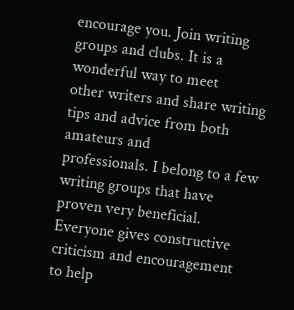encourage you. Join writing groups and clubs. It is a wonderful way to meet
other writers and share writing tips and advice from both amateurs and
professionals. I belong to a few writing groups that have proven very beneficial.
Everyone gives constructive criticism and encouragement to help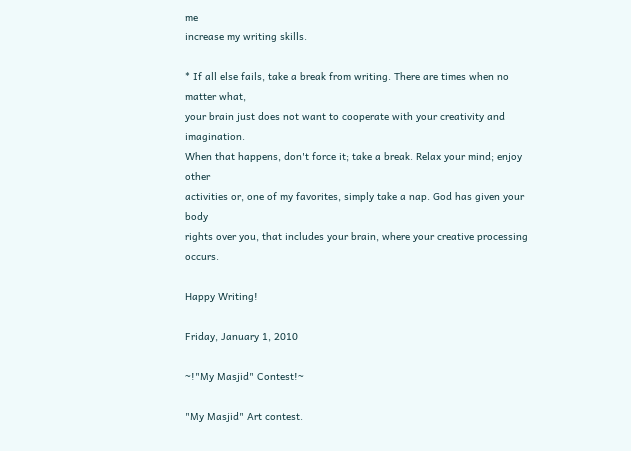me
increase my writing skills.

* If all else fails, take a break from writing. There are times when no matter what,
your brain just does not want to cooperate with your creativity and imagination.
When that happens, don't force it; take a break. Relax your mind; enjoy other
activities or, one of my favorites, simply take a nap. God has given your body
rights over you, that includes your brain, where your creative processing occurs.

Happy Writing!

Friday, January 1, 2010

~!"My Masjid" Contest!~

"My Masjid" Art contest.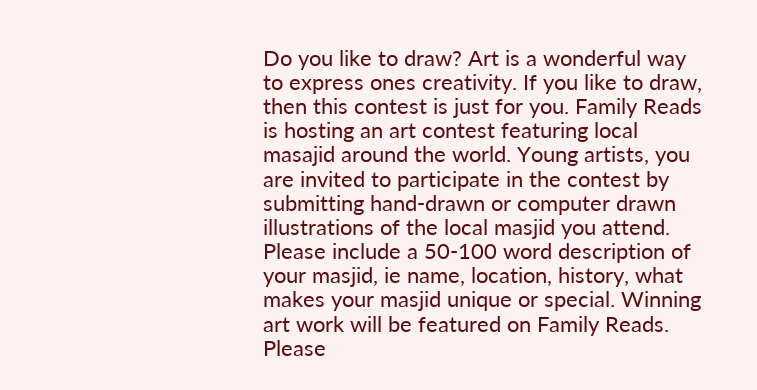Do you like to draw? Art is a wonderful way to express ones creativity. If you like to draw, then this contest is just for you. Family Reads is hosting an art contest featuring local masajid around the world. Young artists, you are invited to participate in the contest by submitting hand-drawn or computer drawn illustrations of the local masjid you attend. Please include a 50-100 word description of your masjid, ie name, location, history, what makes your masjid unique or special. Winning art work will be featured on Family Reads. Please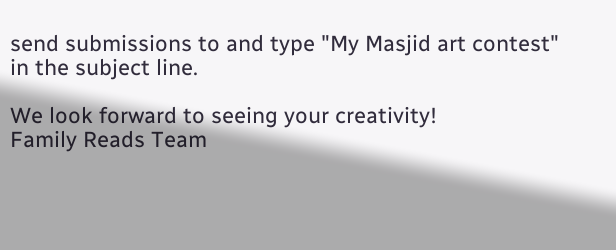send submissions to and type "My Masjid art contest" in the subject line.

We look forward to seeing your creativity!
Family Reads Team